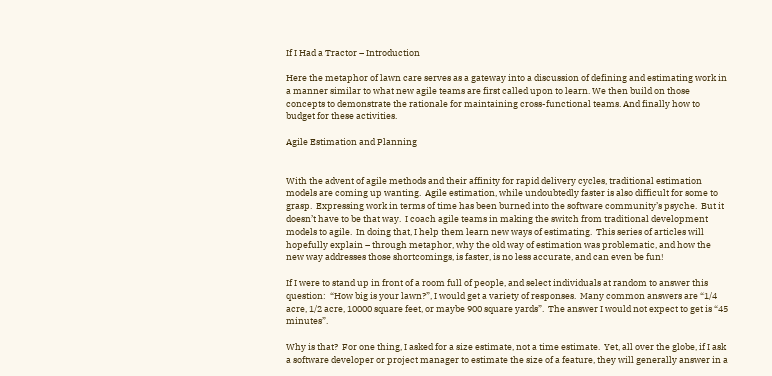If I Had a Tractor – Introduction

Here the metaphor of lawn care serves as a gateway into a discussion of defining and estimating work in a manner similar to what new agile teams are first called upon to learn. We then build on those concepts to demonstrate the rationale for maintaining cross-functional teams. And finally how to budget for these activities.

Agile Estimation and Planning


With the advent of agile methods and their affinity for rapid delivery cycles, traditional estimation models are coming up wanting.  Agile estimation, while undoubtedly faster is also difficult for some to grasp.  Expressing work in terms of time has been burned into the software community’s psyche.  But it doesn’t have to be that way.  I coach agile teams in making the switch from traditional development models to agile.  In doing that, I help them learn new ways of estimating.  This series of articles will hopefully explain – through metaphor, why the old way of estimation was problematic, and how the new way addresses those shortcomings, is faster, is no less accurate, and can even be fun!

If I were to stand up in front of a room full of people, and select individuals at random to answer this question:  “How big is your lawn?”, I would get a variety of responses.  Many common answers are “1/4 acre, 1/2 acre, 10000 square feet, or maybe 900 square yards”.  The answer I would not expect to get is “45 minutes”.

Why is that?  For one thing, I asked for a size estimate, not a time estimate.  Yet, all over the globe, if I ask a software developer or project manager to estimate the size of a feature, they will generally answer in a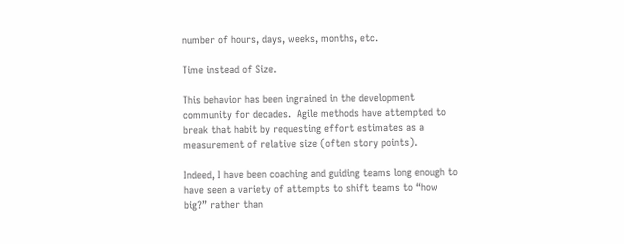number of hours, days, weeks, months, etc.

Time instead of Size.

This behavior has been ingrained in the development community for decades.  Agile methods have attempted to break that habit by requesting effort estimates as a measurement of relative size (often story points).

Indeed, I have been coaching and guiding teams long enough to have seen a variety of attempts to shift teams to “how big?” rather than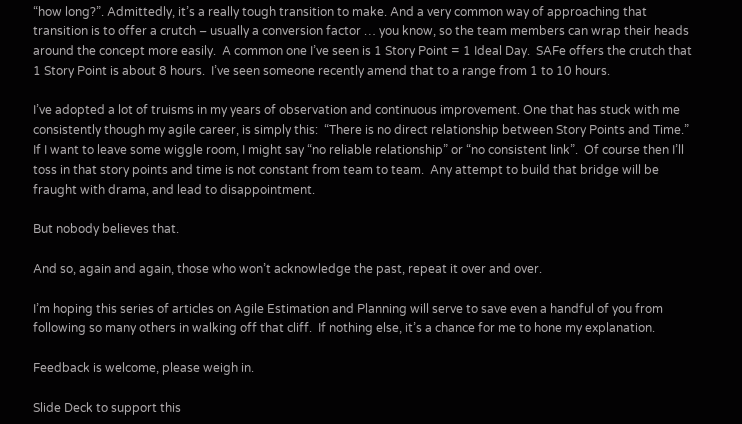“how long?”. Admittedly, it’s a really tough transition to make. And a very common way of approaching that transition is to offer a crutch – usually a conversion factor … you know, so the team members can wrap their heads around the concept more easily.  A common one I’ve seen is 1 Story Point = 1 Ideal Day.  SAFe offers the crutch that 1 Story Point is about 8 hours.  I’ve seen someone recently amend that to a range from 1 to 10 hours.

I’ve adopted a lot of truisms in my years of observation and continuous improvement. One that has stuck with me consistently though my agile career, is simply this:  “There is no direct relationship between Story Points and Time.”  If I want to leave some wiggle room, I might say “no reliable relationship” or “no consistent link”.  Of course then I’ll toss in that story points and time is not constant from team to team.  Any attempt to build that bridge will be fraught with drama, and lead to disappointment.

But nobody believes that.

And so, again and again, those who won’t acknowledge the past, repeat it over and over.

I’m hoping this series of articles on Agile Estimation and Planning will serve to save even a handful of you from following so many others in walking off that cliff.  If nothing else, it’s a chance for me to hone my explanation.

Feedback is welcome, please weigh in.

Slide Deck to support this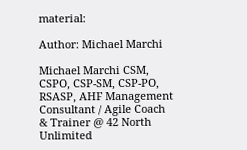material:

Author: Michael Marchi

Michael Marchi CSM, CSPO, CSP-SM, CSP-PO, RSASP, AHF Management Consultant / Agile Coach & Trainer @ 42 North Unlimited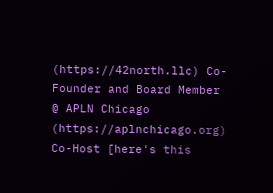(https://42north.llc) Co-Founder and Board Member @ APLN Chicago (https://aplnchicago.org) Co-Host [here's this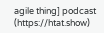agile thing] podcast (https://htat.show)